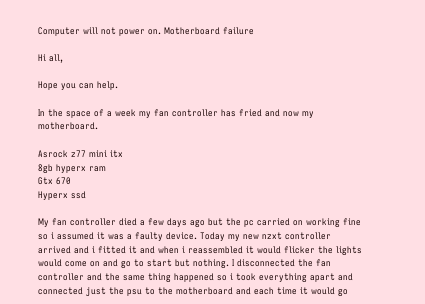Computer will not power on. Motherboard failure

Hi all,

Hope you can help.

In the space of a week my fan controller has fried and now my motherboard.

Asrock z77 mini itx
8gb hyperx ram
Gtx 670
Hyperx ssd

My fan controller died a few days ago but the pc carried on working fine so i assumed it was a faulty device. Today my new nzxt controller arrived and i fitted it and when i reassembled it would flicker the lights would come on and go to start but nothing. I disconnected the fan controller and the same thing happened so i took everything apart and connected just the psu to the motherboard and each time it would go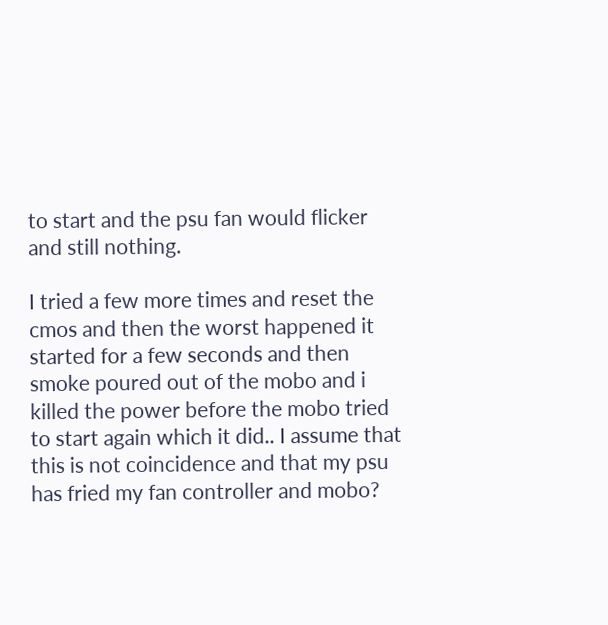to start and the psu fan would flicker and still nothing.

I tried a few more times and reset the cmos and then the worst happened it started for a few seconds and then smoke poured out of the mobo and i killed the power before the mobo tried to start again which it did.. I assume that this is not coincidence and that my psu has fried my fan controller and mobo?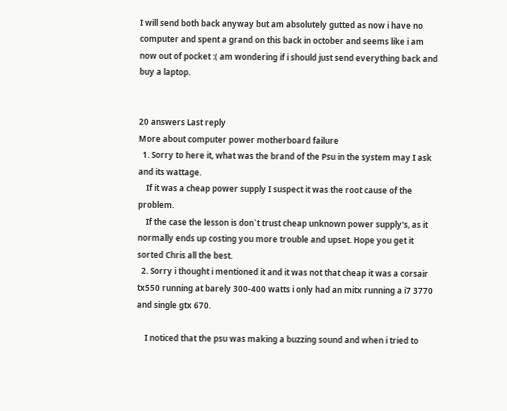I will send both back anyway but am absolutely gutted as now i have no computer and spent a grand on this back in october and seems like i am now out of pocket :( am wondering if i should just send everything back and buy a laptop.


20 answers Last reply
More about computer power motherboard failure
  1. Sorry to here it, what was the brand of the Psu in the system may I ask and its wattage.
    If it was a cheap power supply I suspect it was the root cause of the problem.
    If the case the lesson is don`t trust cheap unknown power supply's, as it normally ends up costing you more trouble and upset. Hope you get it sorted Chris all the best.
  2. Sorry i thought i mentioned it and it was not that cheap it was a corsair tx550 running at barely 300-400 watts i only had an mitx running a i7 3770 and single gtx 670.

    I noticed that the psu was making a buzzing sound and when i tried to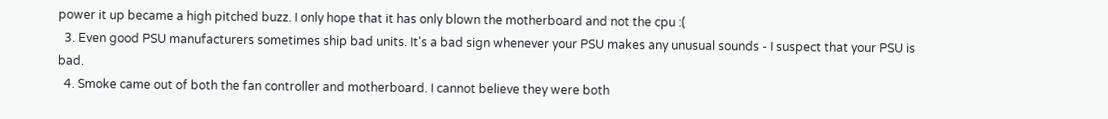power it up became a high pitched buzz. I only hope that it has only blown the motherboard and not the cpu :(
  3. Even good PSU manufacturers sometimes ship bad units. It's a bad sign whenever your PSU makes any unusual sounds - I suspect that your PSU is bad.
  4. Smoke came out of both the fan controller and motherboard. I cannot believe they were both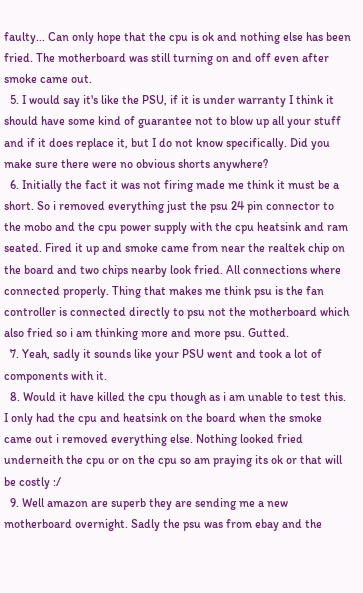faulty... Can only hope that the cpu is ok and nothing else has been fried. The motherboard was still turning on and off even after smoke came out.
  5. I would say it's like the PSU, if it is under warranty I think it should have some kind of guarantee not to blow up all your stuff and if it does replace it, but I do not know specifically. Did you make sure there were no obvious shorts anywhere?
  6. Initially the fact it was not firing made me think it must be a short. So i removed everything just the psu 24 pin connector to the mobo and the cpu power supply with the cpu heatsink and ram seated. Fired it up and smoke came from near the realtek chip on the board and two chips nearby look fried. All connections where connected properly. Thing that makes me think psu is the fan controller is connected directly to psu not the motherboard which also fried so i am thinking more and more psu. Gutted.
  7. Yeah, sadly it sounds like your PSU went and took a lot of components with it.
  8. Would it have killed the cpu though as i am unable to test this. I only had the cpu and heatsink on the board when the smoke came out i removed everything else. Nothing looked fried underneith the cpu or on the cpu so am praying its ok or that will be costly :/
  9. Well amazon are superb they are sending me a new motherboard overnight. Sadly the psu was from ebay and the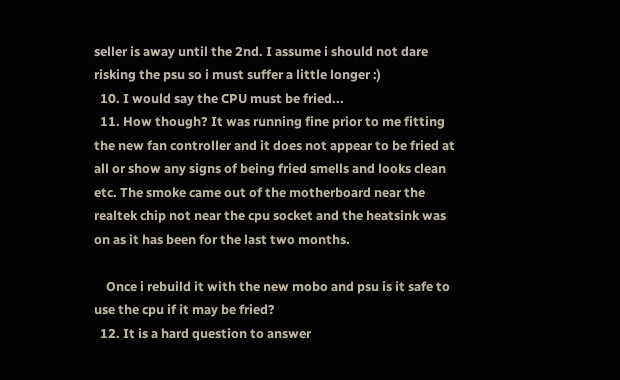seller is away until the 2nd. I assume i should not dare risking the psu so i must suffer a little longer :)
  10. I would say the CPU must be fried...
  11. How though? It was running fine prior to me fitting the new fan controller and it does not appear to be fried at all or show any signs of being fried smells and looks clean etc. The smoke came out of the motherboard near the realtek chip not near the cpu socket and the heatsink was on as it has been for the last two months.

    Once i rebuild it with the new mobo and psu is it safe to use the cpu if it may be fried?
  12. It is a hard question to answer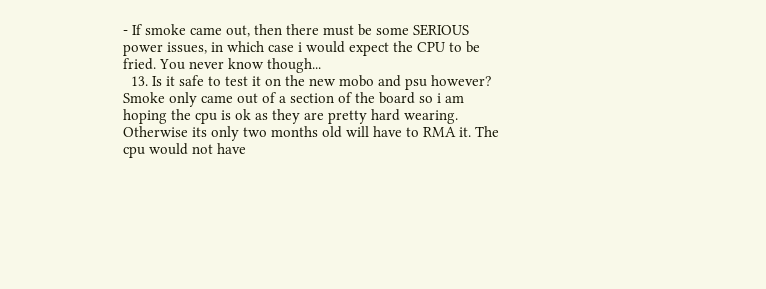- If smoke came out, then there must be some SERIOUS power issues, in which case i would expect the CPU to be fried. You never know though...
  13. Is it safe to test it on the new mobo and psu however? Smoke only came out of a section of the board so i am hoping the cpu is ok as they are pretty hard wearing. Otherwise its only two months old will have to RMA it. The cpu would not have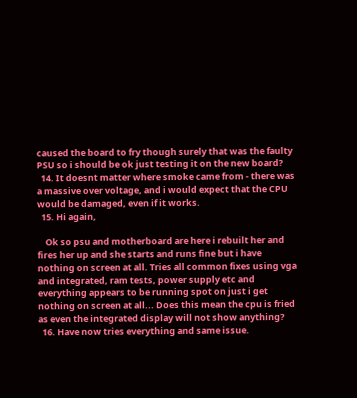caused the board to fry though surely that was the faulty PSU so i should be ok just testing it on the new board?
  14. It doesnt matter where smoke came from - there was a massive over voltage, and i would expect that the CPU would be damaged, even if it works.
  15. Hi again,

    Ok so psu and motherboard are here i rebuilt her and fires her up and she starts and runs fine but i have nothing on screen at all. Tries all common fixes using vga and integrated, ram tests, power supply etc and everything appears to be running spot on just i get nothing on screen at all... Does this mean the cpu is fried as even the integrated display will not show anything?
  16. Have now tries everything and same issue.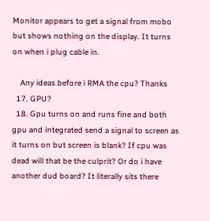Monitor appears to get a signal from mobo but shows nothing on the display. It turns on when i plug cable in.

    Any ideas before i RMA the cpu? Thanks
  17. GPU?
  18. Gpu turns on and runs fine and both gpu and integrated send a signal to screen as it turns on but screen is blank? If cpu was dead will that be the culprit? Or do i have another dud board? It literally sits there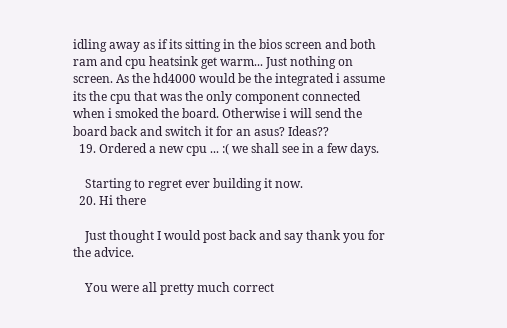idling away as if its sitting in the bios screen and both ram and cpu heatsink get warm... Just nothing on screen. As the hd4000 would be the integrated i assume its the cpu that was the only component connected when i smoked the board. Otherwise i will send the board back and switch it for an asus? Ideas??
  19. Ordered a new cpu ... :( we shall see in a few days.

    Starting to regret ever building it now.
  20. Hi there

    Just thought I would post back and say thank you for the advice.

    You were all pretty much correct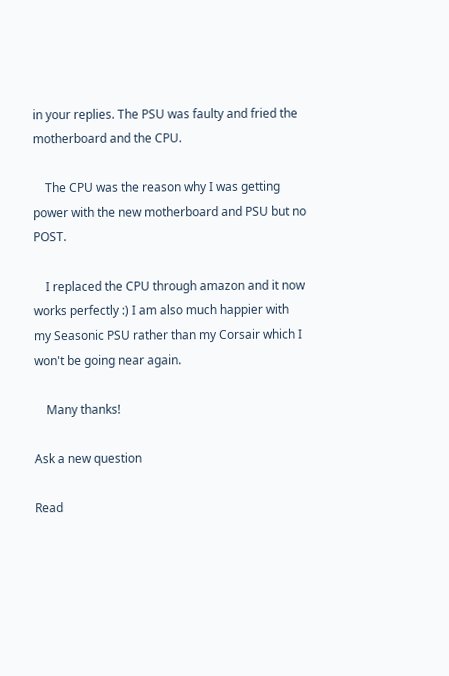in your replies. The PSU was faulty and fried the motherboard and the CPU.

    The CPU was the reason why I was getting power with the new motherboard and PSU but no POST.

    I replaced the CPU through amazon and it now works perfectly :) I am also much happier with my Seasonic PSU rather than my Corsair which I won't be going near again.

    Many thanks!

Ask a new question

Read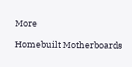More

Homebuilt Motherboards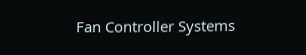Fan Controller Systems